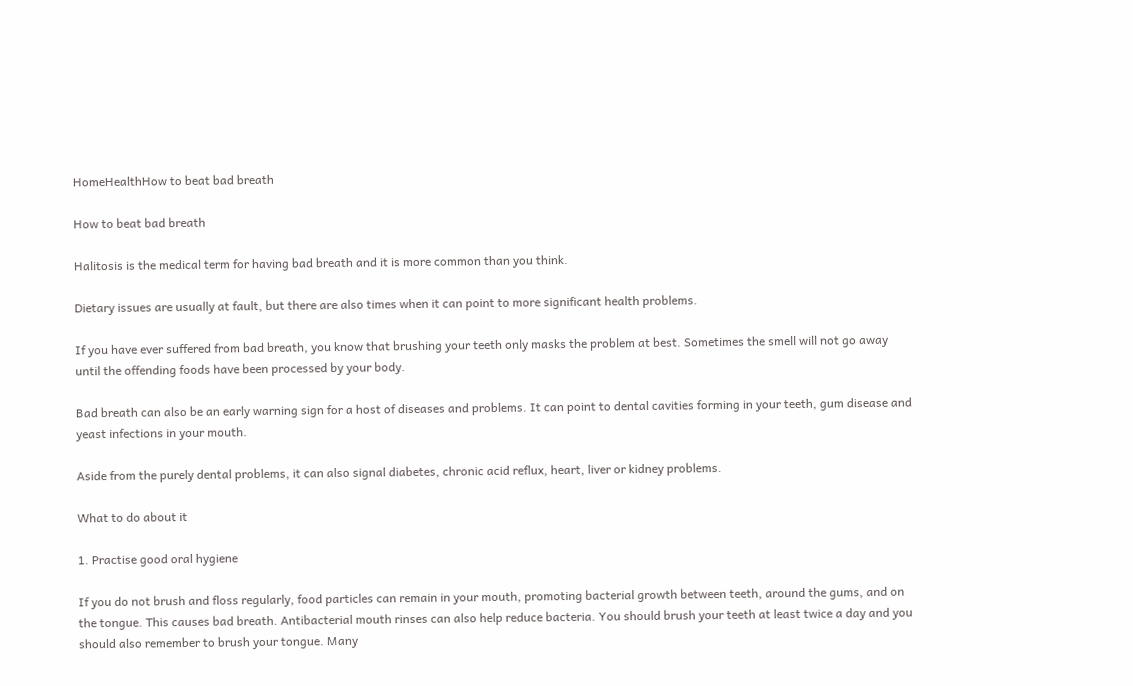HomeHealthHow to beat bad breath

How to beat bad breath

Halitosis is the medical term for having bad breath and it is more common than you think.

Dietary issues are usually at fault, but there are also times when it can point to more significant health problems.

If you have ever suffered from bad breath, you know that brushing your teeth only masks the problem at best. Sometimes the smell will not go away until the offending foods have been processed by your body.

Bad breath can also be an early warning sign for a host of diseases and problems. It can point to dental cavities forming in your teeth, gum disease and yeast infections in your mouth.

Aside from the purely dental problems, it can also signal diabetes, chronic acid reflux, heart, liver or kidney problems.

What to do about it

1. Practise good oral hygiene

If you do not brush and floss regularly, food particles can remain in your mouth, promoting bacterial growth between teeth, around the gums, and on the tongue. This causes bad breath. Antibacterial mouth rinses can also help reduce bacteria. You should brush your teeth at least twice a day and you should also remember to brush your tongue. Many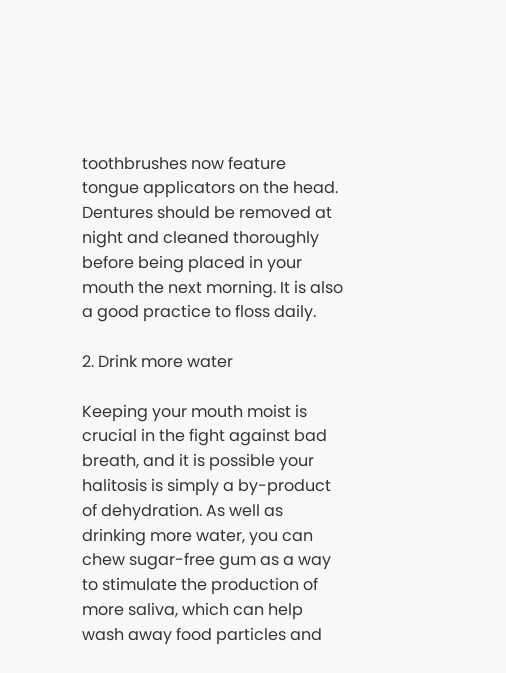toothbrushes now feature tongue applicators on the head. Dentures should be removed at night and cleaned thoroughly before being placed in your mouth the next morning. It is also a good practice to floss daily.

2. Drink more water

Keeping your mouth moist is crucial in the fight against bad breath, and it is possible your halitosis is simply a by-product of dehydration. As well as drinking more water, you can chew sugar-free gum as a way to stimulate the production of more saliva, which can help wash away food particles and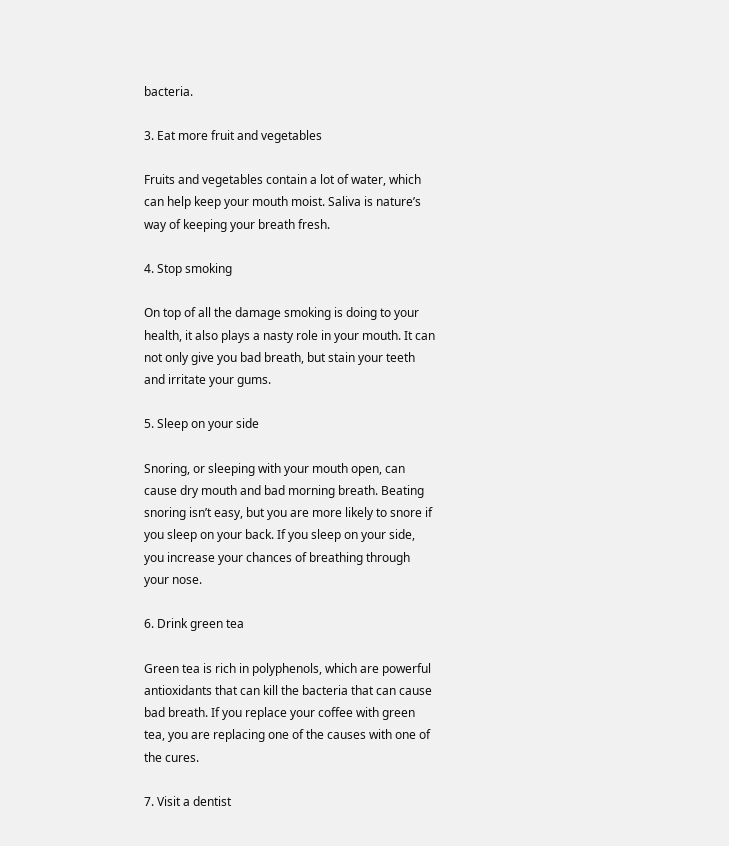bacteria.

3. Eat more fruit and vegetables

Fruits and vegetables contain a lot of water, which can help keep your mouth moist. Saliva is nature’s way of keeping your breath fresh.

4. Stop smoking

On top of all the damage smoking is doing to your health, it also plays a nasty role in your mouth. It can not only give you bad breath, but stain your teeth and irritate your gums.

5. Sleep on your side

Snoring, or sleeping with your mouth open, can cause dry mouth and bad morning breath. Beating snoring isn’t easy, but you are more likely to snore if you sleep on your back. If you sleep on your side, you increase your chances of breathing through your nose.

6. Drink green tea

Green tea is rich in polyphenols, which are powerful antioxidants that can kill the bacteria that can cause bad breath. If you replace your coffee with green tea, you are replacing one of the causes with one of the cures.

7. Visit a dentist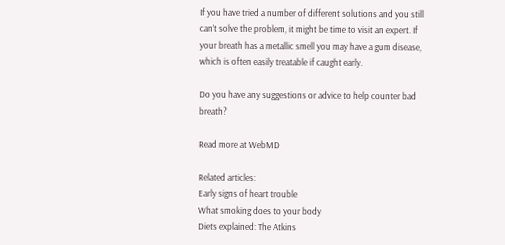If you have tried a number of different solutions and you still can’t solve the problem, it might be time to visit an expert. If your breath has a metallic smell you may have a gum disease, which is often easily treatable if caught early.

Do you have any suggestions or advice to help counter bad breath?

Read more at WebMD

Related articles:
Early signs of heart trouble
What smoking does to your body
Diets explained: The Atkins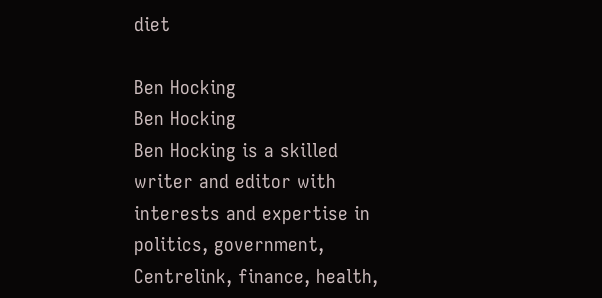diet

Ben Hocking
Ben Hocking
Ben Hocking is a skilled writer and editor with interests and expertise in politics, government, Centrelink, finance, health,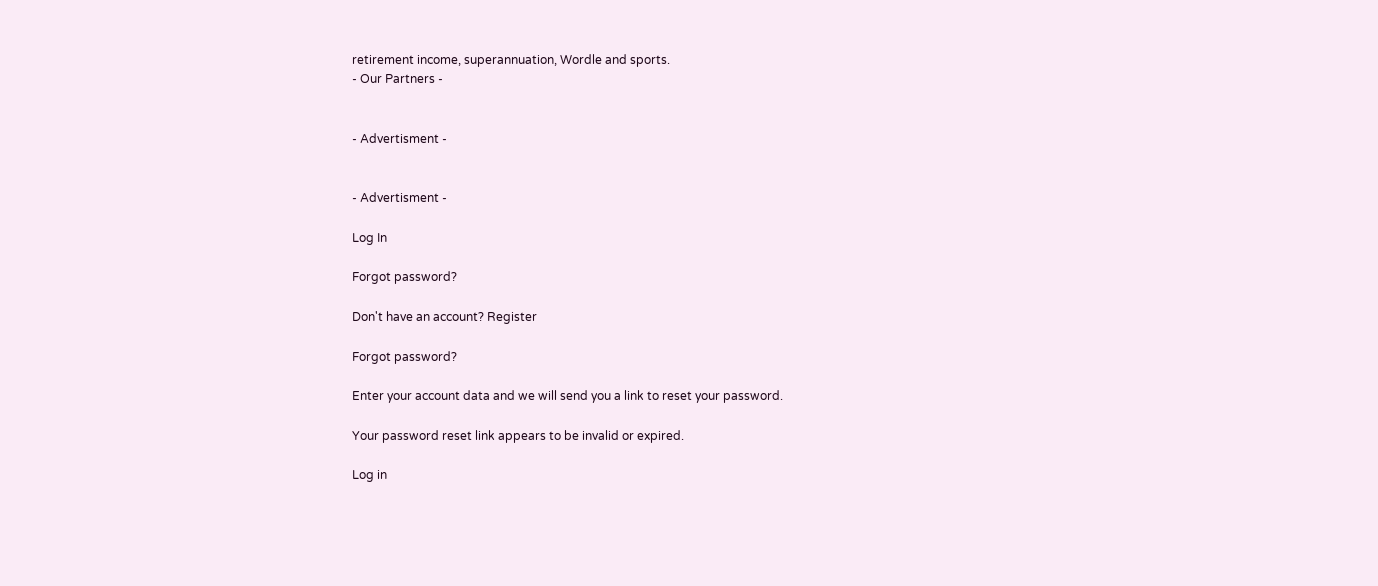retirement income, superannuation, Wordle and sports.
- Our Partners -


- Advertisment -


- Advertisment -

Log In

Forgot password?

Don't have an account? Register

Forgot password?

Enter your account data and we will send you a link to reset your password.

Your password reset link appears to be invalid or expired.

Log in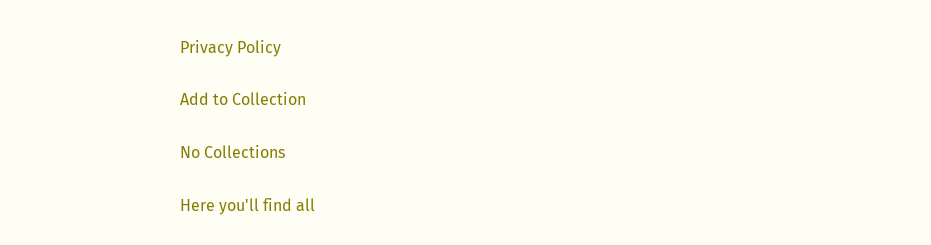Privacy Policy

Add to Collection

No Collections

Here you'll find all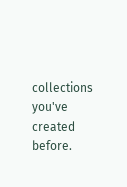collections you've created before.